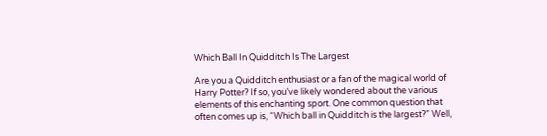Which Ball In Quidditch Is The Largest

Are you a Quidditch enthusiast or a fan of the magical world of Harry Potter? If so, you’ve likely wondered about the various elements of this enchanting sport. One common question that often comes up is, “Which ball in Quidditch is the largest?” Well,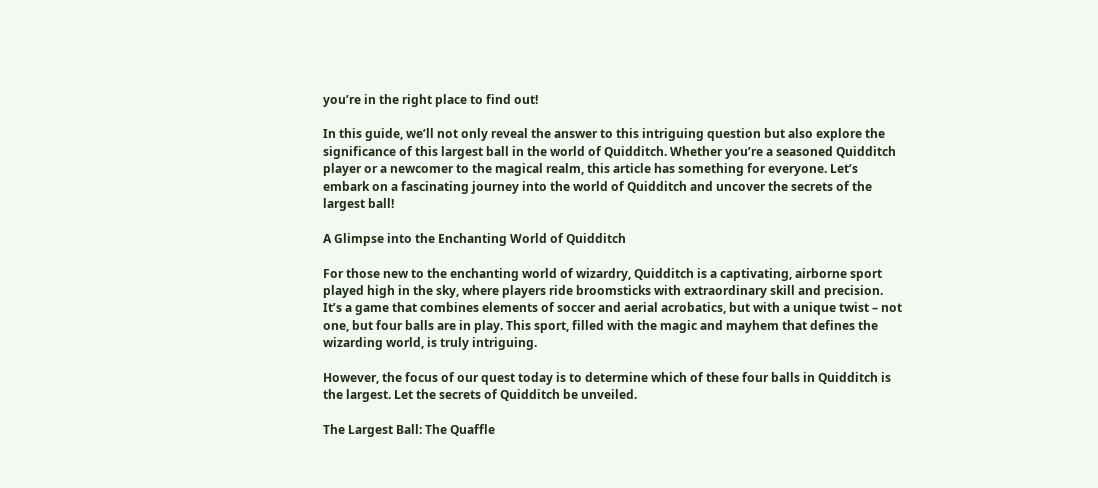you’re in the right place to find out!

In this guide, we’ll not only reveal the answer to this intriguing question but also explore the significance of this largest ball in the world of Quidditch. Whether you’re a seasoned Quidditch player or a newcomer to the magical realm, this article has something for everyone. Let’s embark on a fascinating journey into the world of Quidditch and uncover the secrets of the largest ball!

A Glimpse into the Enchanting World of Quidditch

For those new to the enchanting world of wizardry, Quidditch is a captivating, airborne sport played high in the sky, where players ride broomsticks with extraordinary skill and precision. It’s a game that combines elements of soccer and aerial acrobatics, but with a unique twist – not one, but four balls are in play. This sport, filled with the magic and mayhem that defines the wizarding world, is truly intriguing.

However, the focus of our quest today is to determine which of these four balls in Quidditch is the largest. Let the secrets of Quidditch be unveiled.

The Largest Ball: The Quaffle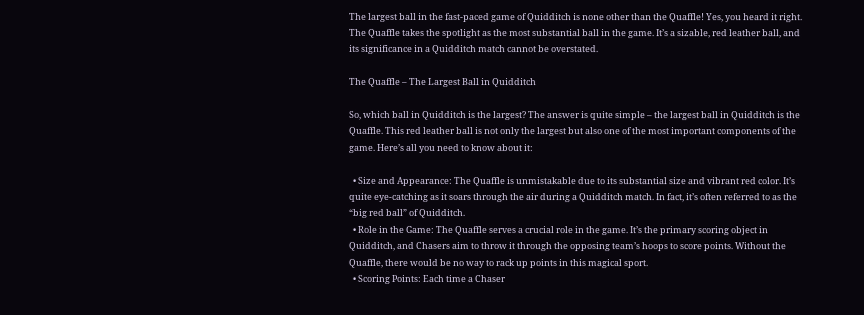The largest ball in the fast-paced game of Quidditch is none other than the Quaffle! Yes, you heard it right. The Quaffle takes the spotlight as the most substantial ball in the game. It’s a sizable, red leather ball, and its significance in a Quidditch match cannot be overstated.

The Quaffle – The Largest Ball in Quidditch

So, which ball in Quidditch is the largest? The answer is quite simple – the largest ball in Quidditch is the Quaffle. This red leather ball is not only the largest but also one of the most important components of the game. Here’s all you need to know about it:

  • Size and Appearance: The Quaffle is unmistakable due to its substantial size and vibrant red color. It’s quite eye-catching as it soars through the air during a Quidditch match. In fact, it’s often referred to as the “big red ball” of Quidditch.
  • Role in the Game: The Quaffle serves a crucial role in the game. It’s the primary scoring object in Quidditch, and Chasers aim to throw it through the opposing team’s hoops to score points. Without the Quaffle, there would be no way to rack up points in this magical sport.
  • Scoring Points: Each time a Chaser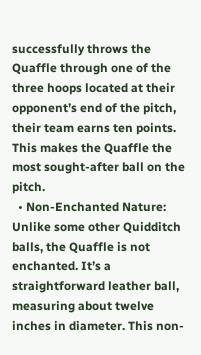successfully throws the Quaffle through one of the three hoops located at their opponent’s end of the pitch, their team earns ten points. This makes the Quaffle the most sought-after ball on the pitch.
  • Non-Enchanted Nature: Unlike some other Quidditch balls, the Quaffle is not enchanted. It’s a straightforward leather ball, measuring about twelve inches in diameter. This non-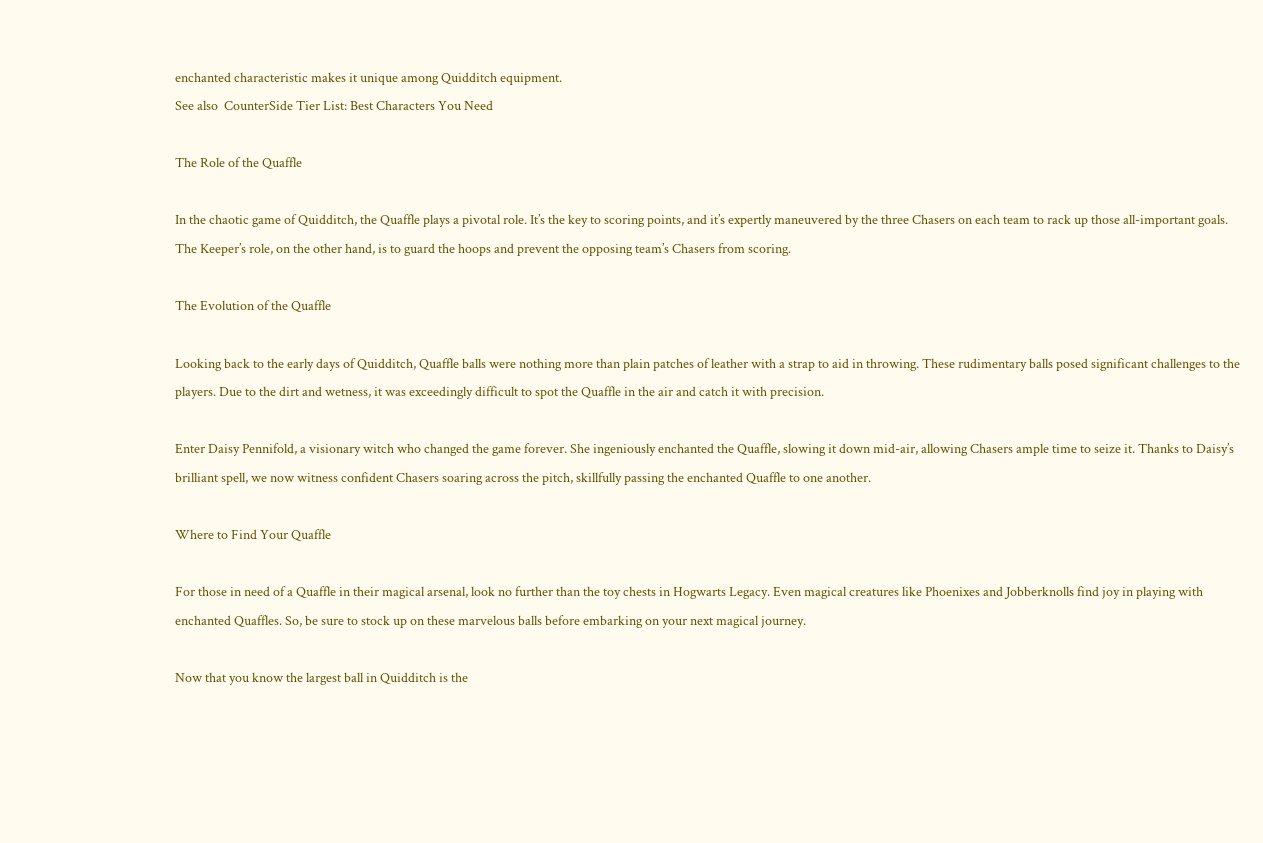enchanted characteristic makes it unique among Quidditch equipment.
See also  CounterSide Tier List: Best Characters You Need

The Role of the Quaffle

In the chaotic game of Quidditch, the Quaffle plays a pivotal role. It’s the key to scoring points, and it’s expertly maneuvered by the three Chasers on each team to rack up those all-important goals. The Keeper’s role, on the other hand, is to guard the hoops and prevent the opposing team’s Chasers from scoring.

The Evolution of the Quaffle

Looking back to the early days of Quidditch, Quaffle balls were nothing more than plain patches of leather with a strap to aid in throwing. These rudimentary balls posed significant challenges to the players. Due to the dirt and wetness, it was exceedingly difficult to spot the Quaffle in the air and catch it with precision.

Enter Daisy Pennifold, a visionary witch who changed the game forever. She ingeniously enchanted the Quaffle, slowing it down mid-air, allowing Chasers ample time to seize it. Thanks to Daisy’s brilliant spell, we now witness confident Chasers soaring across the pitch, skillfully passing the enchanted Quaffle to one another.

Where to Find Your Quaffle

For those in need of a Quaffle in their magical arsenal, look no further than the toy chests in Hogwarts Legacy. Even magical creatures like Phoenixes and Jobberknolls find joy in playing with enchanted Quaffles. So, be sure to stock up on these marvelous balls before embarking on your next magical journey.

Now that you know the largest ball in Quidditch is the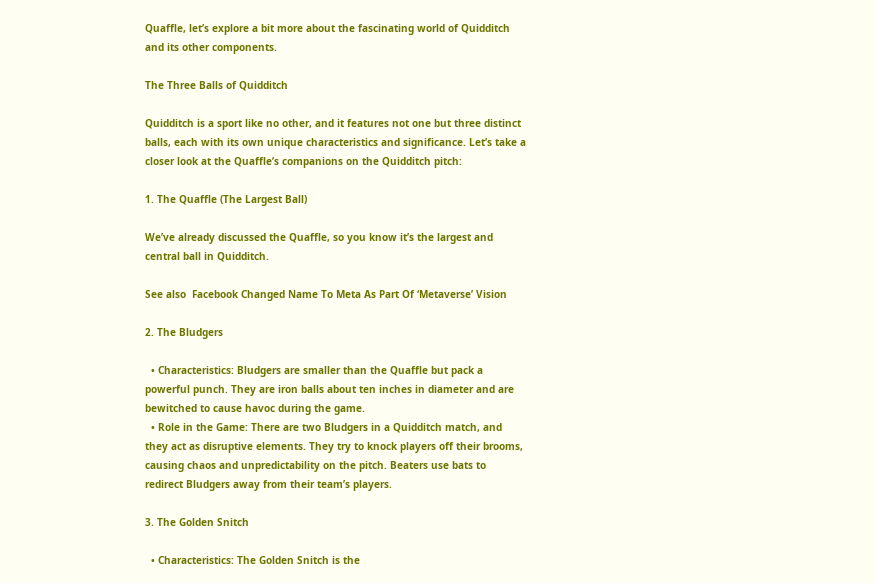Quaffle, let’s explore a bit more about the fascinating world of Quidditch and its other components.

The Three Balls of Quidditch

Quidditch is a sport like no other, and it features not one but three distinct balls, each with its own unique characteristics and significance. Let’s take a closer look at the Quaffle’s companions on the Quidditch pitch:

1. The Quaffle (The Largest Ball)

We’ve already discussed the Quaffle, so you know it’s the largest and central ball in Quidditch.

See also  Facebook Changed Name To Meta As Part Of ‘Metaverse’ Vision

2. The Bludgers

  • Characteristics: Bludgers are smaller than the Quaffle but pack a powerful punch. They are iron balls about ten inches in diameter and are bewitched to cause havoc during the game.
  • Role in the Game: There are two Bludgers in a Quidditch match, and they act as disruptive elements. They try to knock players off their brooms, causing chaos and unpredictability on the pitch. Beaters use bats to redirect Bludgers away from their team’s players.

3. The Golden Snitch

  • Characteristics: The Golden Snitch is the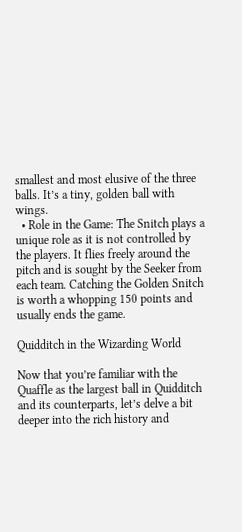smallest and most elusive of the three balls. It’s a tiny, golden ball with wings.
  • Role in the Game: The Snitch plays a unique role as it is not controlled by the players. It flies freely around the pitch and is sought by the Seeker from each team. Catching the Golden Snitch is worth a whopping 150 points and usually ends the game.

Quidditch in the Wizarding World

Now that you’re familiar with the Quaffle as the largest ball in Quidditch and its counterparts, let’s delve a bit deeper into the rich history and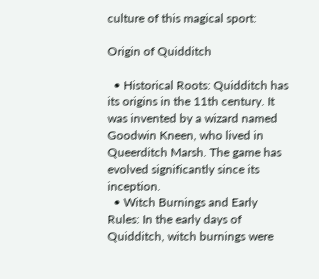culture of this magical sport:

Origin of Quidditch

  • Historical Roots: Quidditch has its origins in the 11th century. It was invented by a wizard named Goodwin Kneen, who lived in Queerditch Marsh. The game has evolved significantly since its inception.
  • Witch Burnings and Early Rules: In the early days of Quidditch, witch burnings were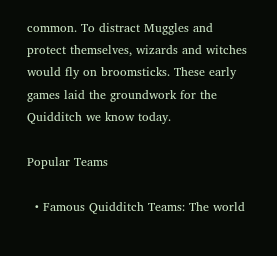common. To distract Muggles and protect themselves, wizards and witches would fly on broomsticks. These early games laid the groundwork for the Quidditch we know today.

Popular Teams

  • Famous Quidditch Teams: The world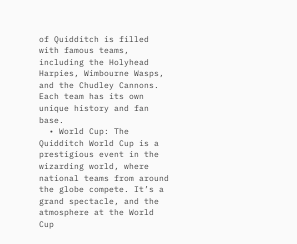of Quidditch is filled with famous teams, including the Holyhead Harpies, Wimbourne Wasps, and the Chudley Cannons. Each team has its own unique history and fan base.
  • World Cup: The Quidditch World Cup is a prestigious event in the wizarding world, where national teams from around the globe compete. It’s a grand spectacle, and the atmosphere at the World Cup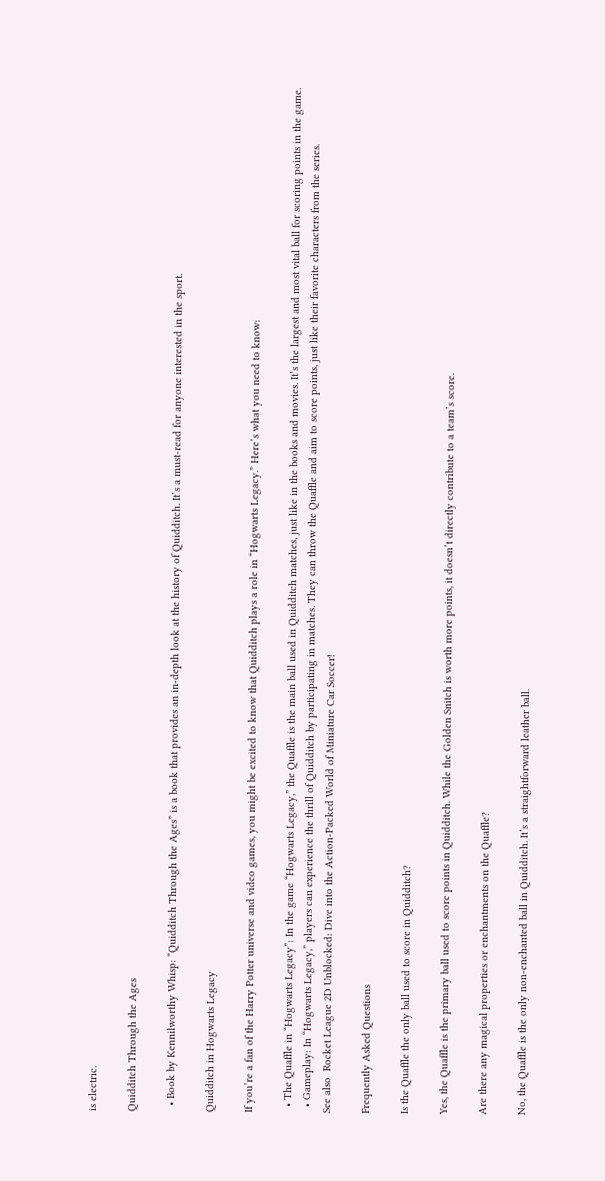is electric.

Quidditch Through the Ages

  • Book by Kennilworthy Whisp: “Quidditch Through the Ages” is a book that provides an in-depth look at the history of Quidditch. It’s a must-read for anyone interested in the sport.

Quidditch in Hogwarts Legacy

If you’re a fan of the Harry Potter universe and video games, you might be excited to know that Quidditch plays a role in “Hogwarts Legacy.” Here’s what you need to know:

  • The Quaffle in “Hogwarts Legacy”: In the game “Hogwarts Legacy,” the Quaffle is the main ball used in Quidditch matches, just like in the books and movies. It’s the largest and most vital ball for scoring points in the game.
  • Gameplay: In “Hogwarts Legacy,” players can experience the thrill of Quidditch by participating in matches. They can throw the Quaffle and aim to score points, just like their favorite characters from the series.
See also  Rocket League 2D Unblocked: Dive into the Action-Packed World of Miniature Car Soccer!

Frequently Asked Questions

Is the Quaffle the only ball used to score in Quidditch?

Yes, the Quaffle is the primary ball used to score points in Quidditch. While the Golden Snitch is worth more points, it doesn’t directly contribute to a team’s score.

Are there any magical properties or enchantments on the Quaffle?

No, the Quaffle is the only non-enchanted ball in Quidditch. It’s a straightforward leather ball.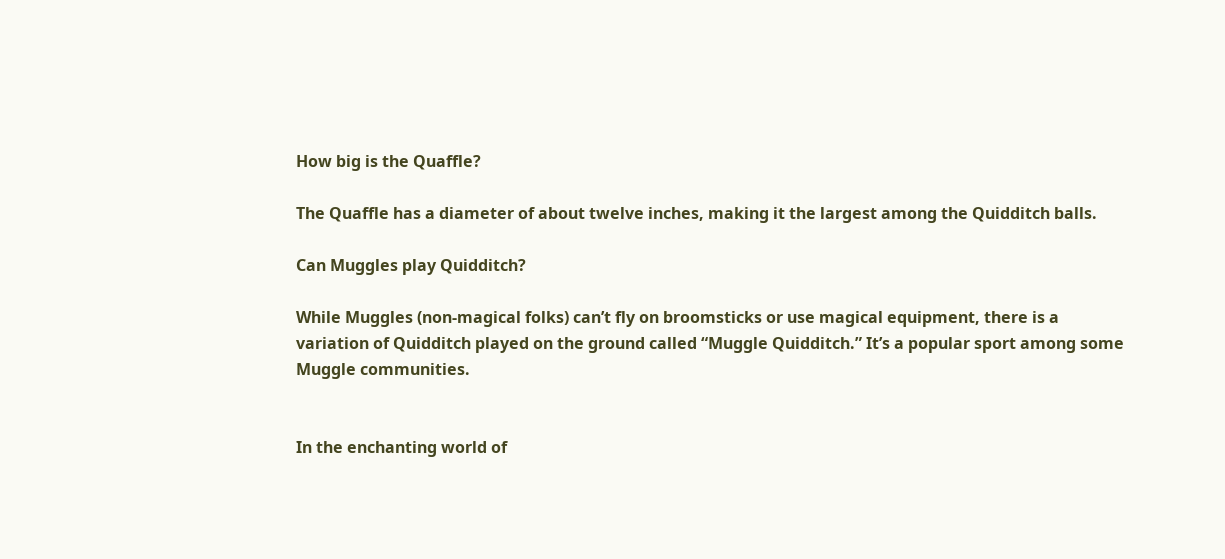How big is the Quaffle?

The Quaffle has a diameter of about twelve inches, making it the largest among the Quidditch balls.

Can Muggles play Quidditch?

While Muggles (non-magical folks) can’t fly on broomsticks or use magical equipment, there is a variation of Quidditch played on the ground called “Muggle Quidditch.” It’s a popular sport among some Muggle communities.


In the enchanting world of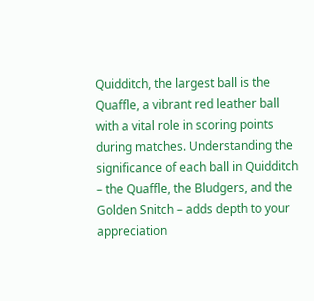Quidditch, the largest ball is the Quaffle, a vibrant red leather ball with a vital role in scoring points during matches. Understanding the significance of each ball in Quidditch – the Quaffle, the Bludgers, and the Golden Snitch – adds depth to your appreciation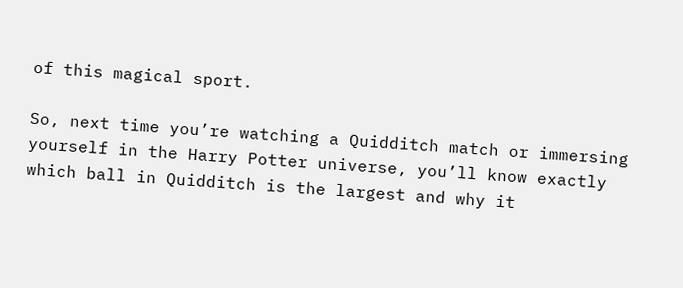of this magical sport.

So, next time you’re watching a Quidditch match or immersing yourself in the Harry Potter universe, you’ll know exactly which ball in Quidditch is the largest and why it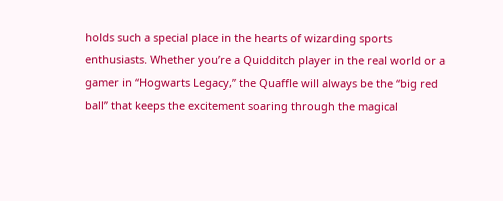holds such a special place in the hearts of wizarding sports enthusiasts. Whether you’re a Quidditch player in the real world or a gamer in “Hogwarts Legacy,” the Quaffle will always be the “big red ball” that keeps the excitement soaring through the magical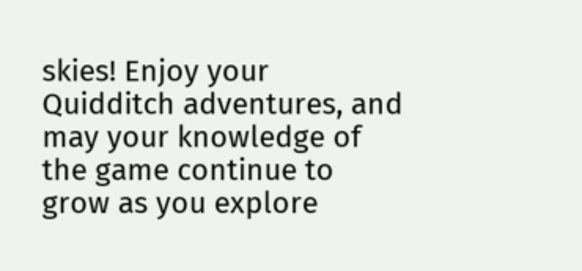skies! Enjoy your Quidditch adventures, and may your knowledge of the game continue to grow as you explore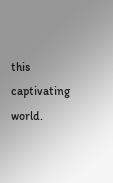this captivating world.